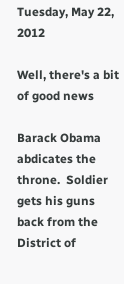Tuesday, May 22, 2012

Well, there's a bit of good news

Barack Obama abdicates the throne.  Soldier gets his guns back from the District of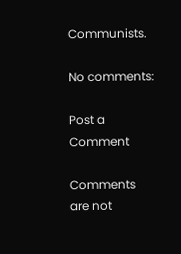Communists.

No comments:

Post a Comment

Comments are not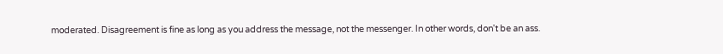moderated. Disagreement is fine as long as you address the message, not the messenger. In other words, don't be an ass.